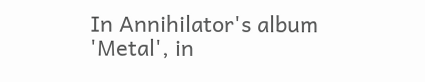In Annihilator's album 'Metal', in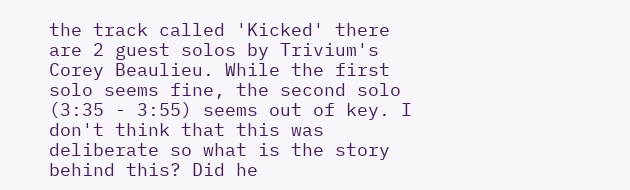the track called 'Kicked' there are 2 guest solos by Trivium's Corey Beaulieu. While the first solo seems fine, the second solo (3:35 - 3:55) seems out of key. I don't think that this was deliberate so what is the story behind this? Did he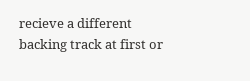recieve a different backing track at first or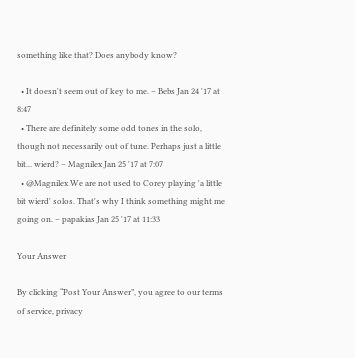something like that? Does anybody know?

  • It doesn't seem out of key to me. – Bebs Jan 24 '17 at 8:47
  • There are definitely some odd tones in the solo, though not necessarily out of tune. Perhaps just a little bit... wierd? – Magnilex Jan 25 '17 at 7:07
  • @Magnilex We are not used to Corey playing 'a little bit wierd' solos. That's why I think something might me going on. – papakias Jan 25 '17 at 11:33

Your Answer

By clicking “Post Your Answer”, you agree to our terms of service, privacy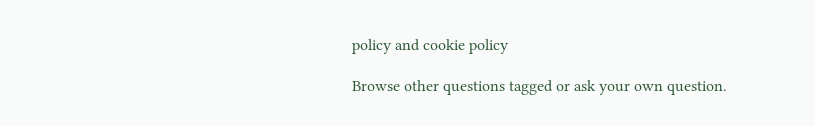policy and cookie policy

Browse other questions tagged or ask your own question.